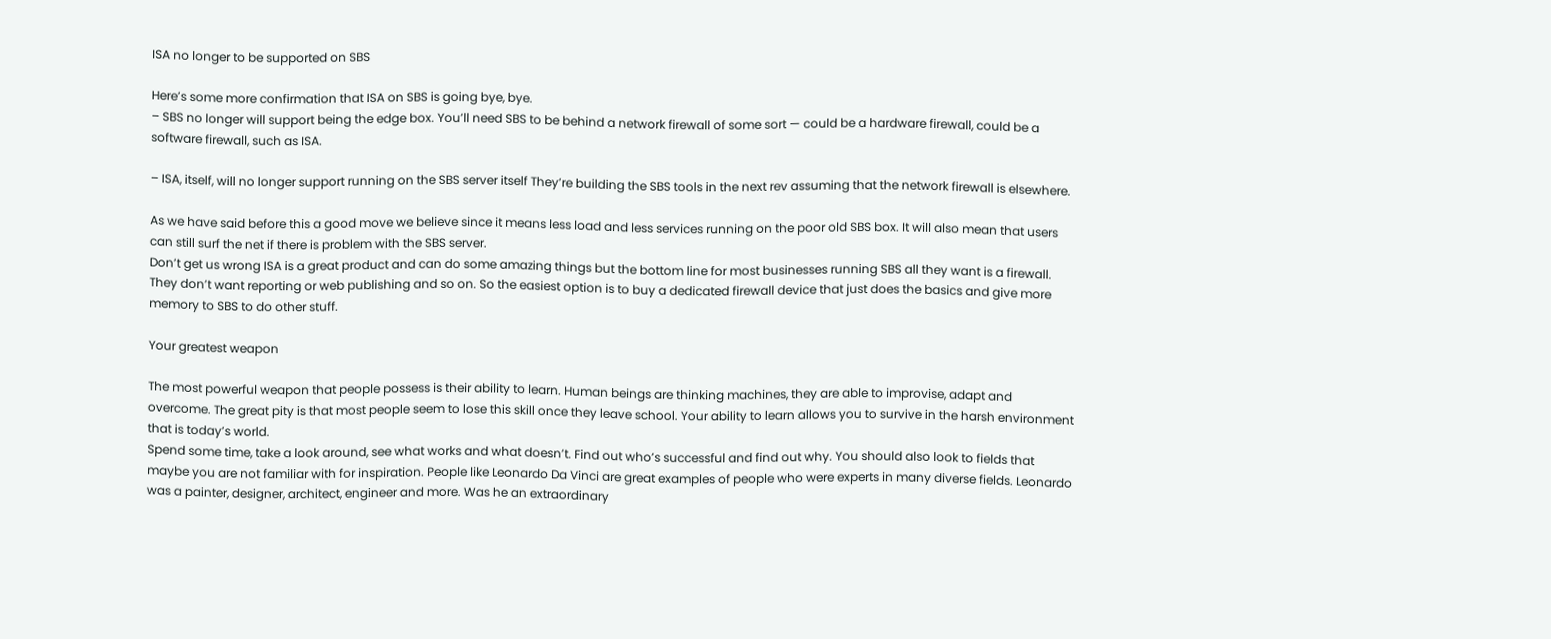ISA no longer to be supported on SBS

Here’s some more confirmation that ISA on SBS is going bye, bye.
– SBS no longer will support being the edge box. You’ll need SBS to be behind a network firewall of some sort — could be a hardware firewall, could be a software firewall, such as ISA.

– ISA, itself, will no longer support running on the SBS server itself They’re building the SBS tools in the next rev assuming that the network firewall is elsewhere.

As we have said before this a good move we believe since it means less load and less services running on the poor old SBS box. It will also mean that users can still surf the net if there is problem with the SBS server.
Don’t get us wrong ISA is a great product and can do some amazing things but the bottom line for most businesses running SBS all they want is a firewall. They don’t want reporting or web publishing and so on. So the easiest option is to buy a dedicated firewall device that just does the basics and give more memory to SBS to do other stuff.

Your greatest weapon

The most powerful weapon that people possess is their ability to learn. Human beings are thinking machines, they are able to improvise, adapt and overcome. The great pity is that most people seem to lose this skill once they leave school. Your ability to learn allows you to survive in the harsh environment that is today’s world.
Spend some time, take a look around, see what works and what doesn’t. Find out who’s successful and find out why. You should also look to fields that maybe you are not familiar with for inspiration. People like Leonardo Da Vinci are great examples of people who were experts in many diverse fields. Leonardo was a painter, designer, architect, engineer and more. Was he an extraordinary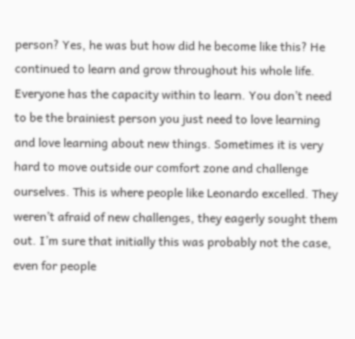person? Yes, he was but how did he become like this? He continued to learn and grow throughout his whole life.
Everyone has the capacity within to learn. You don’t need to be the brainiest person you just need to love learning and love learning about new things. Sometimes it is very hard to move outside our comfort zone and challenge ourselves. This is where people like Leonardo excelled. They weren’t afraid of new challenges, they eagerly sought them out. I’m sure that initially this was probably not the case, even for people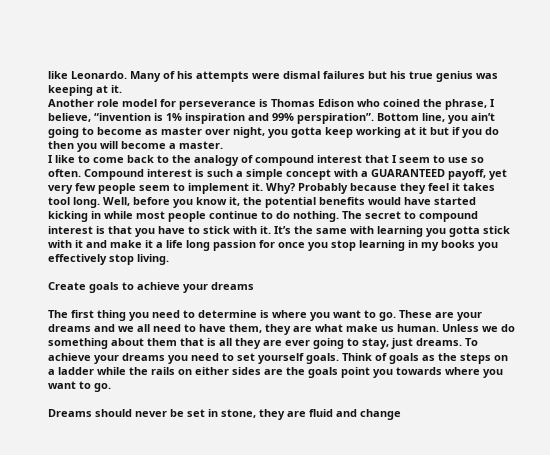like Leonardo. Many of his attempts were dismal failures but his true genius was keeping at it.
Another role model for perseverance is Thomas Edison who coined the phrase, I believe, “invention is 1% inspiration and 99% perspiration”. Bottom line, you ain’t going to become as master over night, you gotta keep working at it but if you do then you will become a master.
I like to come back to the analogy of compound interest that I seem to use so often. Compound interest is such a simple concept with a GUARANTEED payoff, yet very few people seem to implement it. Why? Probably because they feel it takes tool long. Well, before you know it, the potential benefits would have started kicking in while most people continue to do nothing. The secret to compound interest is that you have to stick with it. It’s the same with learning you gotta stick with it and make it a life long passion for once you stop learning in my books you effectively stop living.

Create goals to achieve your dreams

The first thing you need to determine is where you want to go. These are your dreams and we all need to have them, they are what make us human. Unless we do something about them that is all they are ever going to stay, just dreams. To achieve your dreams you need to set yourself goals. Think of goals as the steps on a ladder while the rails on either sides are the goals point you towards where you want to go.

Dreams should never be set in stone, they are fluid and change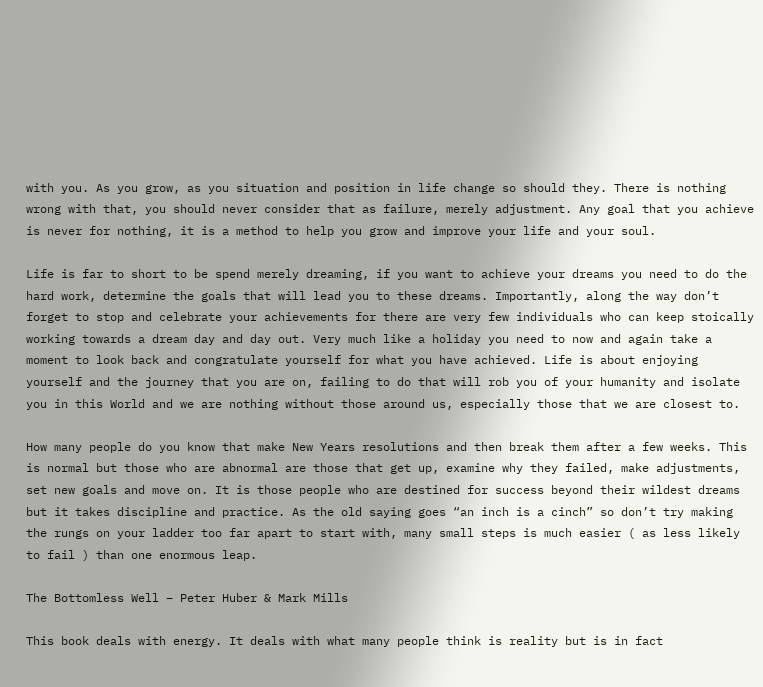with you. As you grow, as you situation and position in life change so should they. There is nothing wrong with that, you should never consider that as failure, merely adjustment. Any goal that you achieve is never for nothing, it is a method to help you grow and improve your life and your soul.

Life is far to short to be spend merely dreaming, if you want to achieve your dreams you need to do the hard work, determine the goals that will lead you to these dreams. Importantly, along the way don’t forget to stop and celebrate your achievements for there are very few individuals who can keep stoically working towards a dream day and day out. Very much like a holiday you need to now and again take a moment to look back and congratulate yourself for what you have achieved. Life is about enjoying yourself and the journey that you are on, failing to do that will rob you of your humanity and isolate you in this World and we are nothing without those around us, especially those that we are closest to.

How many people do you know that make New Years resolutions and then break them after a few weeks. This is normal but those who are abnormal are those that get up, examine why they failed, make adjustments, set new goals and move on. It is those people who are destined for success beyond their wildest dreams but it takes discipline and practice. As the old saying goes “an inch is a cinch” so don’t try making the rungs on your ladder too far apart to start with, many small steps is much easier ( as less likely to fail ) than one enormous leap.

The Bottomless Well – Peter Huber & Mark Mills

This book deals with energy. It deals with what many people think is reality but is in fact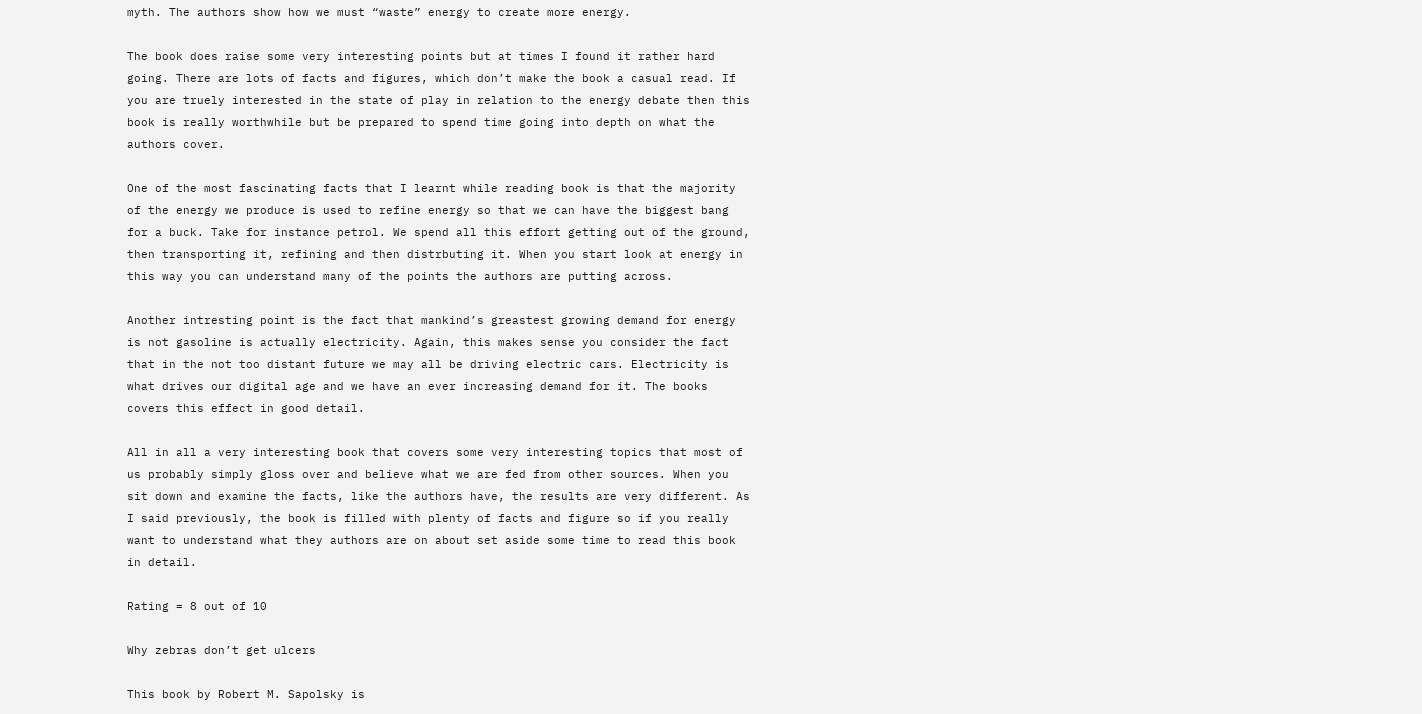myth. The authors show how we must “waste” energy to create more energy.

The book does raise some very interesting points but at times I found it rather hard going. There are lots of facts and figures, which don’t make the book a casual read. If you are truely interested in the state of play in relation to the energy debate then this book is really worthwhile but be prepared to spend time going into depth on what the authors cover.

One of the most fascinating facts that I learnt while reading book is that the majority of the energy we produce is used to refine energy so that we can have the biggest bang for a buck. Take for instance petrol. We spend all this effort getting out of the ground, then transporting it, refining and then distrbuting it. When you start look at energy in this way you can understand many of the points the authors are putting across.

Another intresting point is the fact that mankind’s greastest growing demand for energy is not gasoline is actually electricity. Again, this makes sense you consider the fact that in the not too distant future we may all be driving electric cars. Electricity is what drives our digital age and we have an ever increasing demand for it. The books covers this effect in good detail.

All in all a very interesting book that covers some very interesting topics that most of us probably simply gloss over and believe what we are fed from other sources. When you sit down and examine the facts, like the authors have, the results are very different. As I said previously, the book is filled with plenty of facts and figure so if you really want to understand what they authors are on about set aside some time to read this book in detail.

Rating = 8 out of 10

Why zebras don’t get ulcers

This book by Robert M. Sapolsky is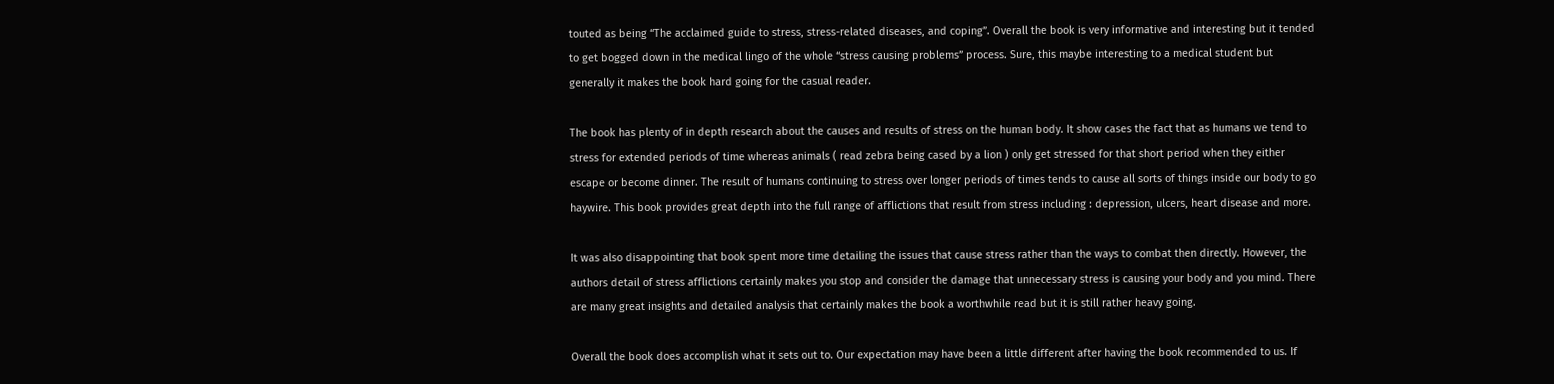touted as being “The acclaimed guide to stress, stress-related diseases, and coping”. Overall the book is very informative and interesting but it tended to get bogged down in the medical lingo of the whole “stress causing problems” process. Sure, this maybe interesting to a medical student but generally it makes the book hard going for the casual reader.

The book has plenty of in depth research about the causes and results of stress on the human body. It show cases the fact that as humans we tend to stress for extended periods of time whereas animals ( read zebra being cased by a lion ) only get stressed for that short period when they either escape or become dinner. The result of humans continuing to stress over longer periods of times tends to cause all sorts of things inside our body to go haywire. This book provides great depth into the full range of afflictions that result from stress including : depression, ulcers, heart disease and more.

It was also disappointing that book spent more time detailing the issues that cause stress rather than the ways to combat then directly. However, the authors detail of stress afflictions certainly makes you stop and consider the damage that unnecessary stress is causing your body and you mind. There are many great insights and detailed analysis that certainly makes the book a worthwhile read but it is still rather heavy going.

Overall the book does accomplish what it sets out to. Our expectation may have been a little different after having the book recommended to us. If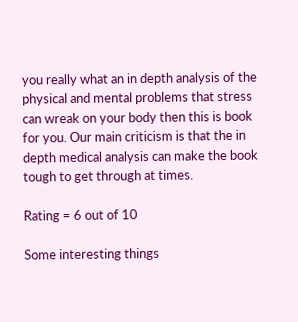you really what an in depth analysis of the physical and mental problems that stress can wreak on your body then this is book for you. Our main criticism is that the in depth medical analysis can make the book tough to get through at times.

Rating = 6 out of 10

Some interesting things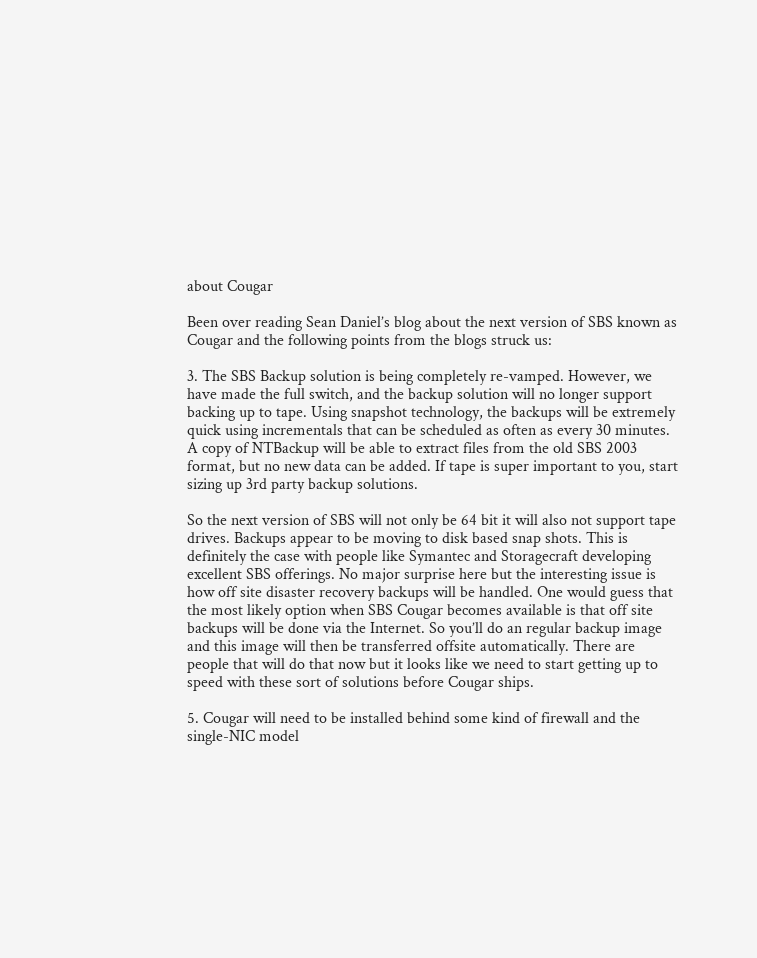about Cougar

Been over reading Sean Daniel’s blog about the next version of SBS known as Cougar and the following points from the blogs struck us:

3. The SBS Backup solution is being completely re-vamped. However, we have made the full switch, and the backup solution will no longer support backing up to tape. Using snapshot technology, the backups will be extremely quick using incrementals that can be scheduled as often as every 30 minutes. A copy of NTBackup will be able to extract files from the old SBS 2003 format, but no new data can be added. If tape is super important to you, start sizing up 3rd party backup solutions.

So the next version of SBS will not only be 64 bit it will also not support tape drives. Backups appear to be moving to disk based snap shots. This is definitely the case with people like Symantec and Storagecraft developing excellent SBS offerings. No major surprise here but the interesting issue is how off site disaster recovery backups will be handled. One would guess that the most likely option when SBS Cougar becomes available is that off site backups will be done via the Internet. So you’ll do an regular backup image and this image will then be transferred offsite automatically. There are people that will do that now but it looks like we need to start getting up to speed with these sort of solutions before Cougar ships.

5. Cougar will need to be installed behind some kind of firewall and the single-NIC model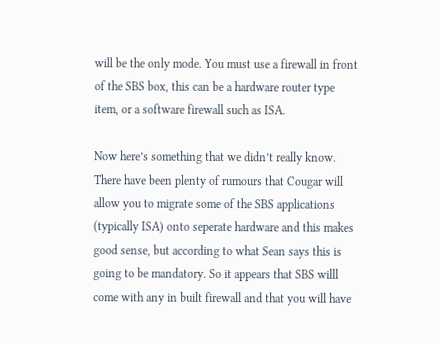will be the only mode. You must use a firewall in front of the SBS box, this can be a hardware router type item, or a software firewall such as ISA.

Now here’s something that we didn’t really know. There have been plenty of rumours that Cougar will allow you to migrate some of the SBS applications (typically ISA) onto seperate hardware and this makes good sense, but according to what Sean says this is going to be mandatory. So it appears that SBS willl come with any in built firewall and that you will have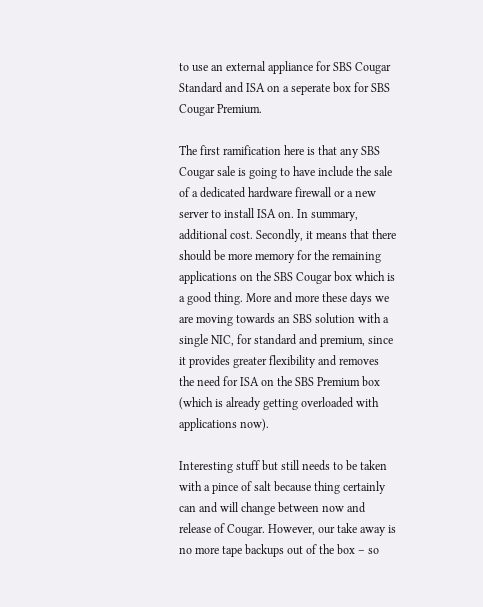to use an external appliance for SBS Cougar Standard and ISA on a seperate box for SBS Cougar Premium.

The first ramification here is that any SBS Cougar sale is going to have include the sale of a dedicated hardware firewall or a new server to install ISA on. In summary, additional cost. Secondly, it means that there should be more memory for the remaining applications on the SBS Cougar box which is a good thing. More and more these days we are moving towards an SBS solution with a single NIC, for standard and premium, since it provides greater flexibility and removes the need for ISA on the SBS Premium box (which is already getting overloaded with applications now).

Interesting stuff but still needs to be taken with a pince of salt because thing certainly can and will change between now and release of Cougar. However, our take away is no more tape backups out of the box – so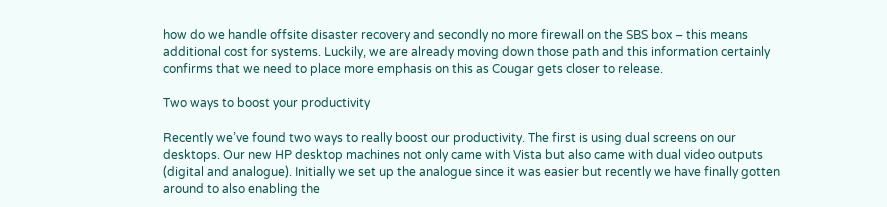how do we handle offsite disaster recovery and secondly no more firewall on the SBS box – this means additional cost for systems. Luckily, we are already moving down those path and this information certainly confirms that we need to place more emphasis on this as Cougar gets closer to release.

Two ways to boost your productivity

Recently we’ve found two ways to really boost our productivity. The first is using dual screens on our desktops. Our new HP desktop machines not only came with Vista but also came with dual video outputs (digital and analogue). Initially we set up the analogue since it was easier but recently we have finally gotten around to also enabling the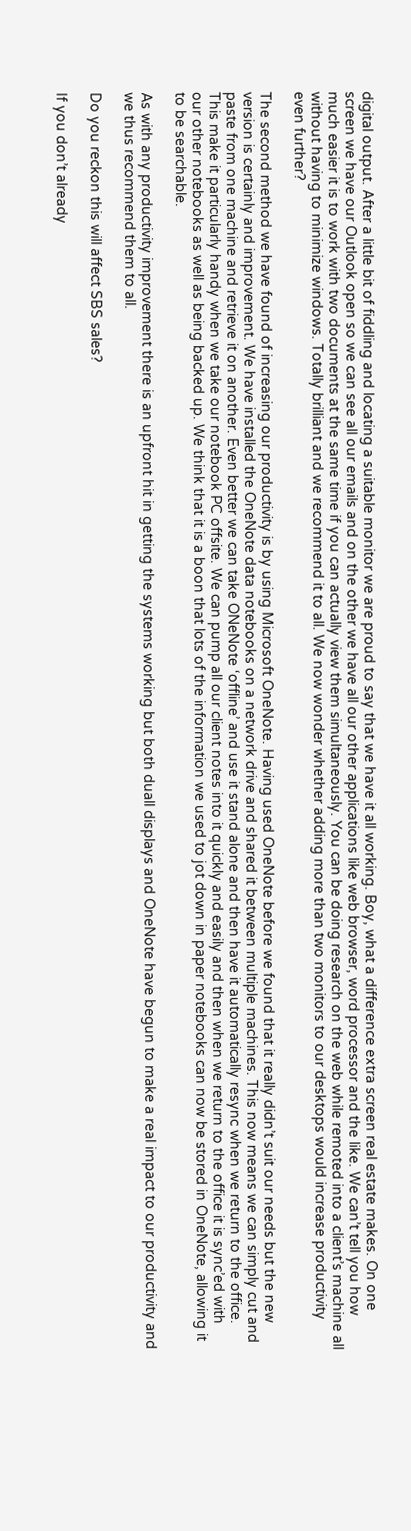digital output. After a little bit of fiddling and locating a suitable monitor we are proud to say that we have it all working. Boy, what a difference extra screen real estate makes. On one screen we have our Outlook open so we can see all our emails and on the other we have all our other applications like web browser, word processor and the like. We can’t tell you how much easier it is to work with two documents at the same time if you can actually view them simultaneously. You can be doing research on the web while remoted into a client’s machine all without having to minimize windows. Totally brilliant and we recommend it to all. We now wonder whether adding more than two monitors to our desktops would increase productivity even further?

The second method we have found of increasing our productivity is by using Microsoft OneNote. Having used OneNote before we found that it really didn’t suit our needs but the new version is certainly and improvement. We have installed the OneNote data notebooks on a network drive and shared it between multiple machines. This now means we can simply cut and paste from one machine and retrieve it on another. Even better we can take ONeNote ‘offline’ and use it stand alone and then have it automatically resync when we return to the office. This make it particularly handy when we take our notebook PC offsite. We can pump all our client notes into it quickly and easily and then when we return to the office it is sync’ed with our other notebooks as well as being backed up. We think that it is a boon that lots of the information we used to jot down in paper notebooks can now be stored in OneNote, allowing it to be searchable.

As with any productivity improvement there is an upfront hit in getting the systems working but both duall displays and OneNote have begun to make a real impact to our productivity and we thus recommend them to all.

Do you reckon this will affect SBS sales?

If you don’t already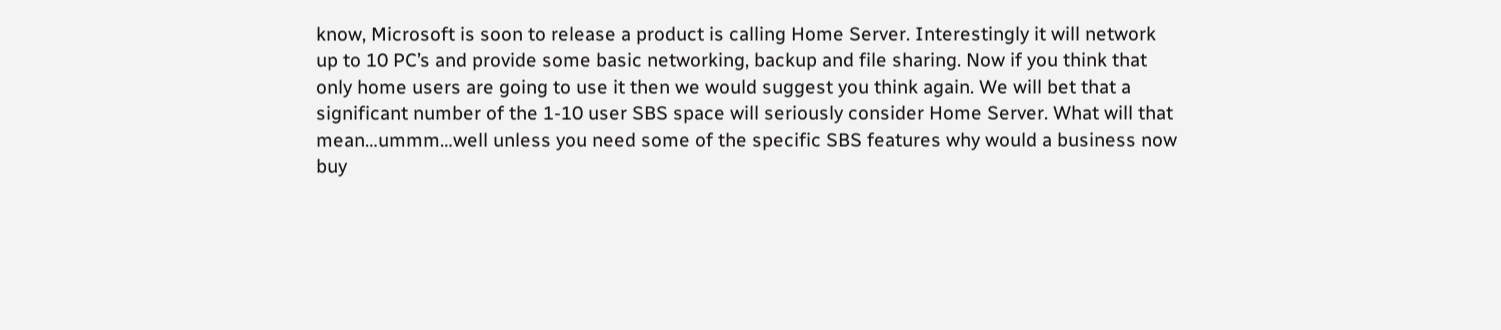know, Microsoft is soon to release a product is calling Home Server. Interestingly it will network up to 10 PC’s and provide some basic networking, backup and file sharing. Now if you think that only home users are going to use it then we would suggest you think again. We will bet that a significant number of the 1-10 user SBS space will seriously consider Home Server. What will that mean…ummm…well unless you need some of the specific SBS features why would a business now buy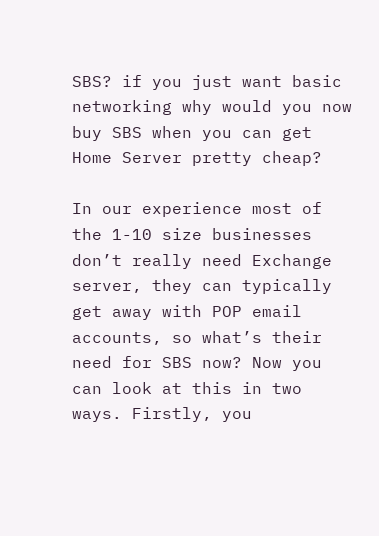SBS? if you just want basic networking why would you now buy SBS when you can get Home Server pretty cheap?

In our experience most of the 1-10 size businesses don’t really need Exchange server, they can typically get away with POP email accounts, so what’s their need for SBS now? Now you can look at this in two ways. Firstly, you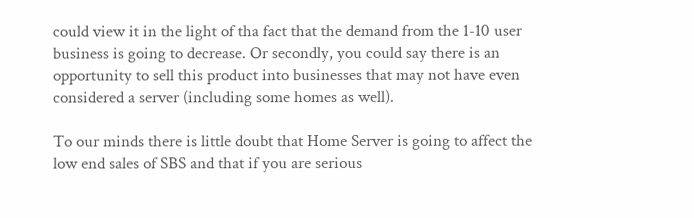could view it in the light of tha fact that the demand from the 1-10 user business is going to decrease. Or secondly, you could say there is an opportunity to sell this product into businesses that may not have even considered a server (including some homes as well).

To our minds there is little doubt that Home Server is going to affect the low end sales of SBS and that if you are serious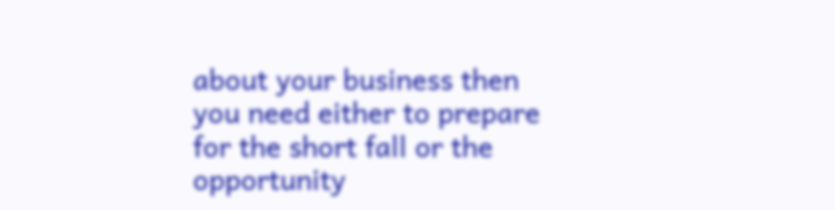about your business then you need either to prepare for the short fall or the opportunity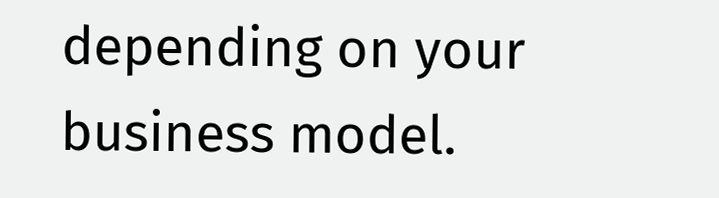depending on your business model.